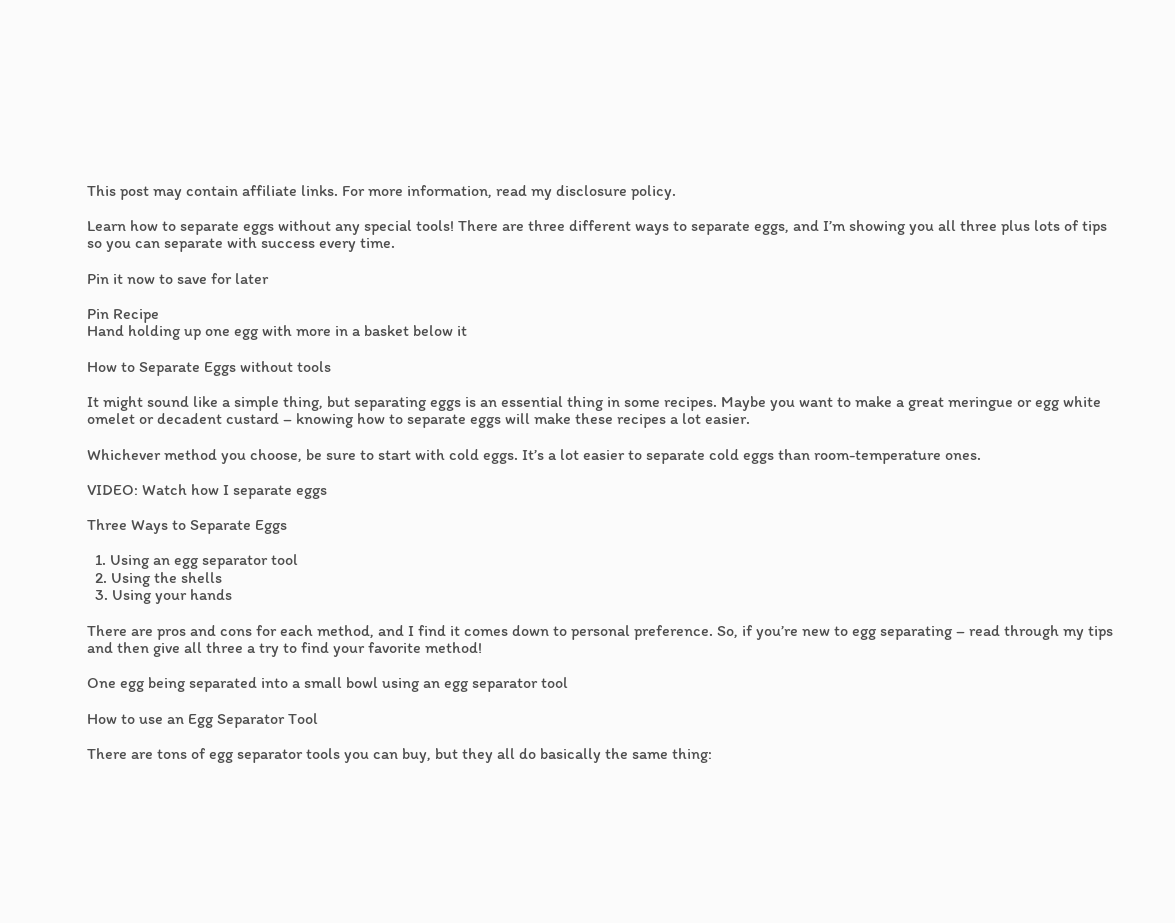This post may contain affiliate links. For more information, read my disclosure policy.

Learn how to separate eggs without any special tools! There are three different ways to separate eggs, and I’m showing you all three plus lots of tips so you can separate with success every time.

Pin it now to save for later

Pin Recipe
Hand holding up one egg with more in a basket below it

How to Separate Eggs without tools

It might sound like a simple thing, but separating eggs is an essential thing in some recipes. Maybe you want to make a great meringue or egg white omelet or decadent custard – knowing how to separate eggs will make these recipes a lot easier.

Whichever method you choose, be sure to start with cold eggs. It’s a lot easier to separate cold eggs than room-temperature ones.

VIDEO: Watch how I separate eggs

Three Ways to Separate Eggs

  1. Using an egg separator tool
  2. Using the shells
  3. Using your hands

There are pros and cons for each method, and I find it comes down to personal preference. So, if you’re new to egg separating – read through my tips and then give all three a try to find your favorite method!

One egg being separated into a small bowl using an egg separator tool

How to use an Egg Separator Tool

There are tons of egg separator tools you can buy, but they all do basically the same thing: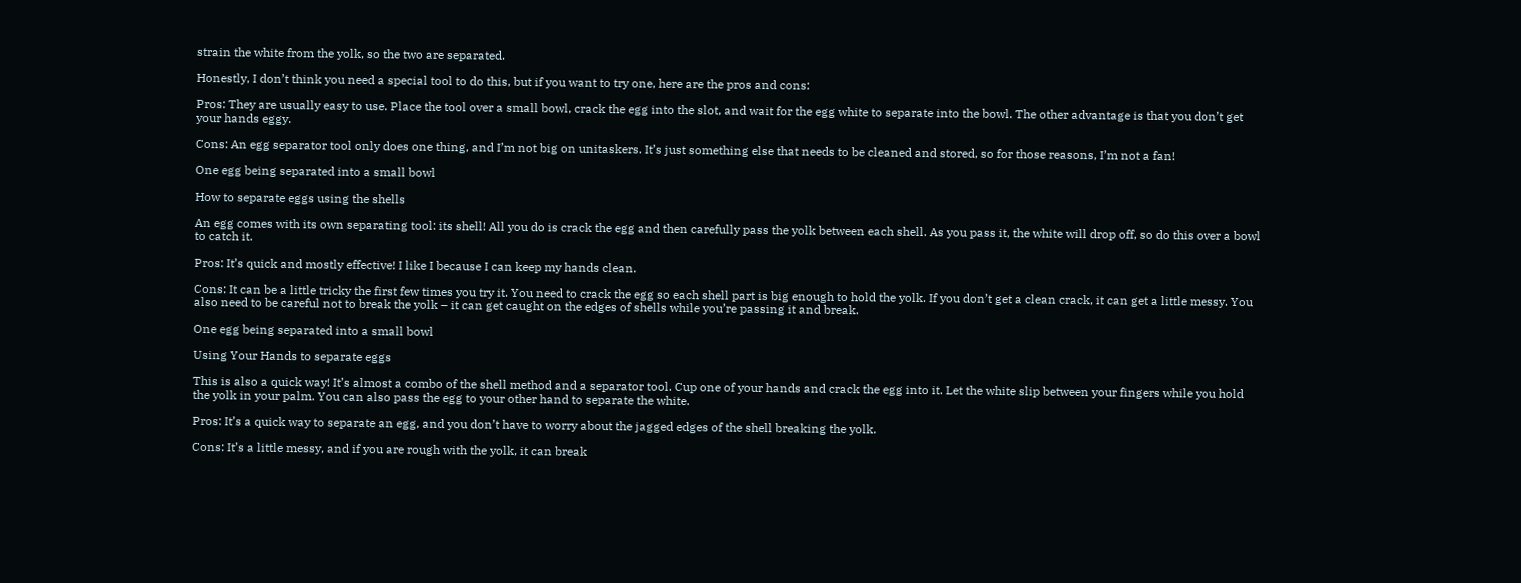strain the white from the yolk, so the two are separated.

Honestly, I don’t think you need a special tool to do this, but if you want to try one, here are the pros and cons:

Pros: They are usually easy to use. Place the tool over a small bowl, crack the egg into the slot, and wait for the egg white to separate into the bowl. The other advantage is that you don’t get your hands eggy.

Cons: An egg separator tool only does one thing, and I’m not big on unitaskers. It’s just something else that needs to be cleaned and stored, so for those reasons, I’m not a fan!

One egg being separated into a small bowl

How to separate eggs using the shells

An egg comes with its own separating tool: its shell! All you do is crack the egg and then carefully pass the yolk between each shell. As you pass it, the white will drop off, so do this over a bowl to catch it.

Pros: It’s quick and mostly effective! I like I because I can keep my hands clean.

Cons: It can be a little tricky the first few times you try it. You need to crack the egg so each shell part is big enough to hold the yolk. If you don’t get a clean crack, it can get a little messy. You also need to be careful not to break the yolk – it can get caught on the edges of shells while you’re passing it and break.

One egg being separated into a small bowl

Using Your Hands to separate eggs

This is also a quick way! It’s almost a combo of the shell method and a separator tool. Cup one of your hands and crack the egg into it. Let the white slip between your fingers while you hold the yolk in your palm. You can also pass the egg to your other hand to separate the white.

Pros: It’s a quick way to separate an egg, and you don’t have to worry about the jagged edges of the shell breaking the yolk.

Cons: It’s a little messy, and if you are rough with the yolk, it can break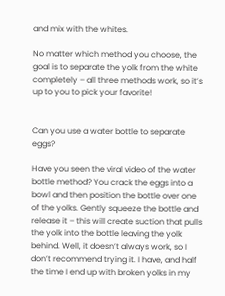and mix with the whites.

No matter which method you choose, the goal is to separate the yolk from the white completely – all three methods work, so it’s up to you to pick your favorite!


Can you use a water bottle to separate eggs?

Have you seen the viral video of the water bottle method? You crack the eggs into a bowl and then position the bottle over one of the yolks. Gently squeeze the bottle and release it – this will create suction that pulls the yolk into the bottle leaving the yolk behind. Well, it doesn’t always work, so I don’t recommend trying it. I have, and half the time I end up with broken yolks in my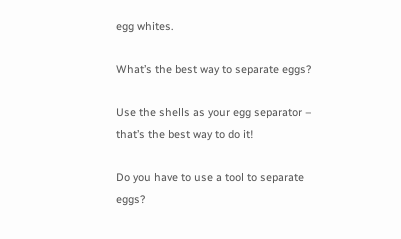egg whites.

What’s the best way to separate eggs?

Use the shells as your egg separator – that’s the best way to do it!

Do you have to use a tool to separate eggs?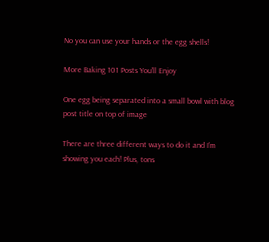No you can use your hands or the egg shells!

More Baking 101 Posts You’ll Enjoy

One egg being separated into a small bowl with blog post title on top of image

There are three different ways to do it and I’m showing you each! Plus, tons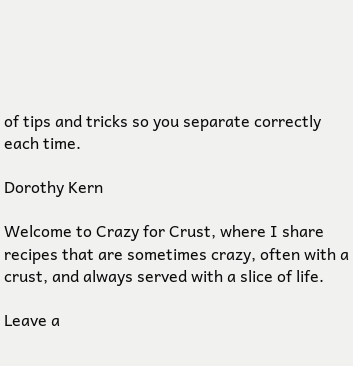of tips and tricks so you separate correctly each time.

Dorothy Kern

Welcome to Crazy for Crust, where I share recipes that are sometimes crazy, often with a crust, and always served with a slice of life.

Leave a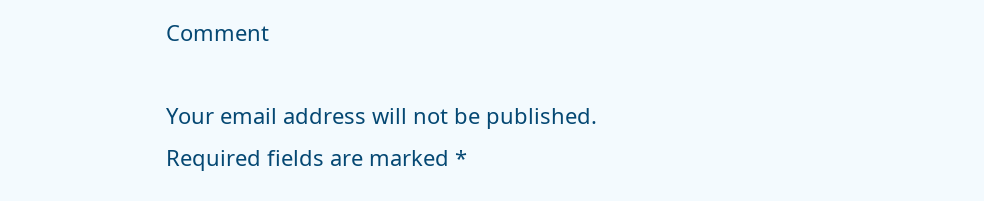Comment

Your email address will not be published. Required fields are marked *